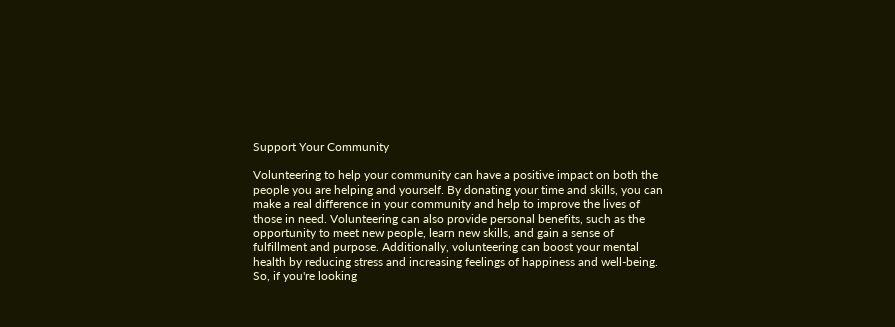Support Your Community

Volunteering to help your community can have a positive impact on both the people you are helping and yourself. By donating your time and skills, you can make a real difference in your community and help to improve the lives of those in need. Volunteering can also provide personal benefits, such as the opportunity to meet new people, learn new skills, and gain a sense of fulfillment and purpose. Additionally, volunteering can boost your mental health by reducing stress and increasing feelings of happiness and well-being. So, if you're looking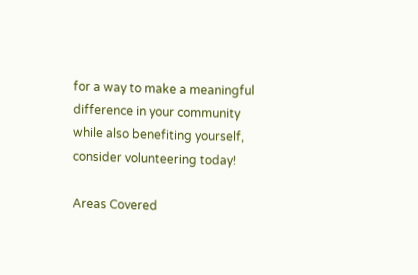for a way to make a meaningful difference in your community while also benefiting yourself, consider volunteering today!

Areas Covered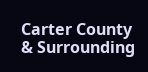Carter County & Surrounding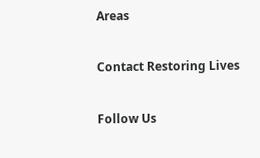Areas

Contact Restoring Lives

Follow Us